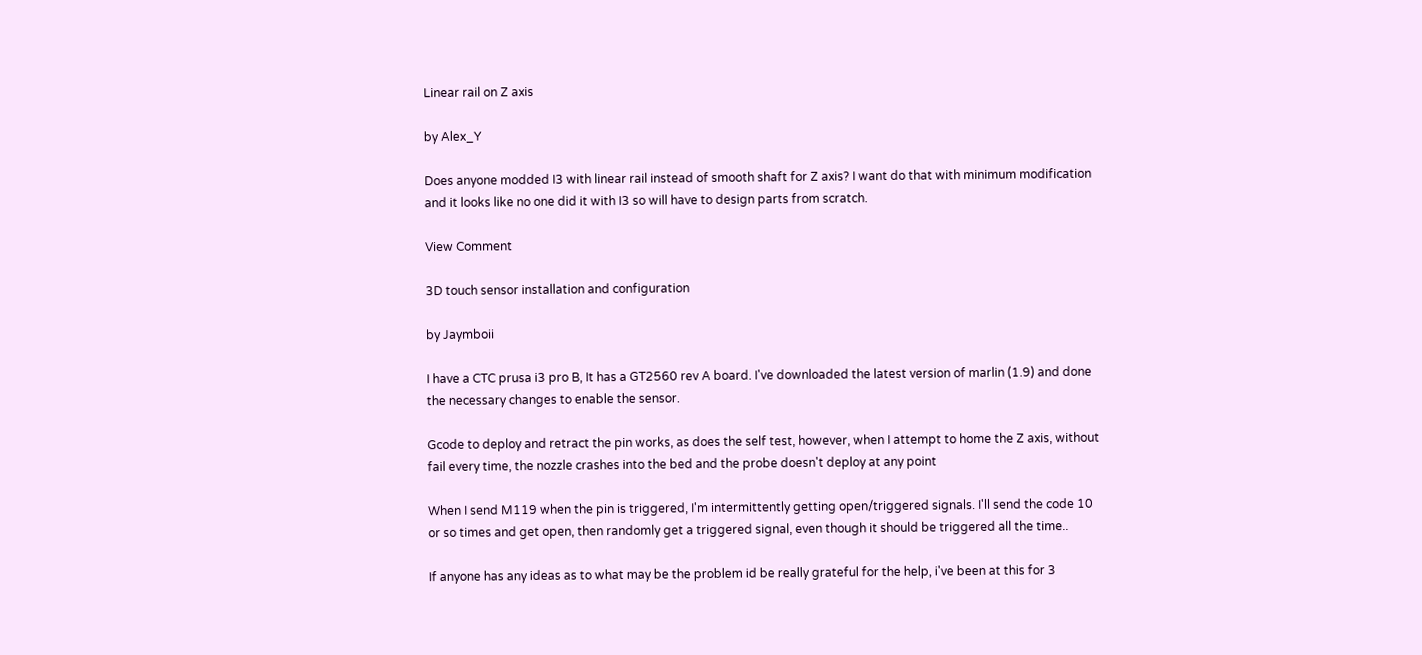Linear rail on Z axis

by Alex_Y

Does anyone modded I3 with linear rail instead of smooth shaft for Z axis? I want do that with minimum modification and it looks like no one did it with I3 so will have to design parts from scratch.

View Comment

3D touch sensor installation and configuration

by Jaymboii

I have a CTC prusa i3 pro B, It has a GT2560 rev A board. I've downloaded the latest version of marlin (1.9) and done the necessary changes to enable the sensor.

Gcode to deploy and retract the pin works, as does the self test, however, when I attempt to home the Z axis, without fail every time, the nozzle crashes into the bed and the probe doesn't deploy at any point

When I send M119 when the pin is triggered, I'm intermittently getting open/triggered signals. I'll send the code 10 or so times and get open, then randomly get a triggered signal, even though it should be triggered all the time..

If anyone has any ideas as to what may be the problem id be really grateful for the help, i've been at this for 3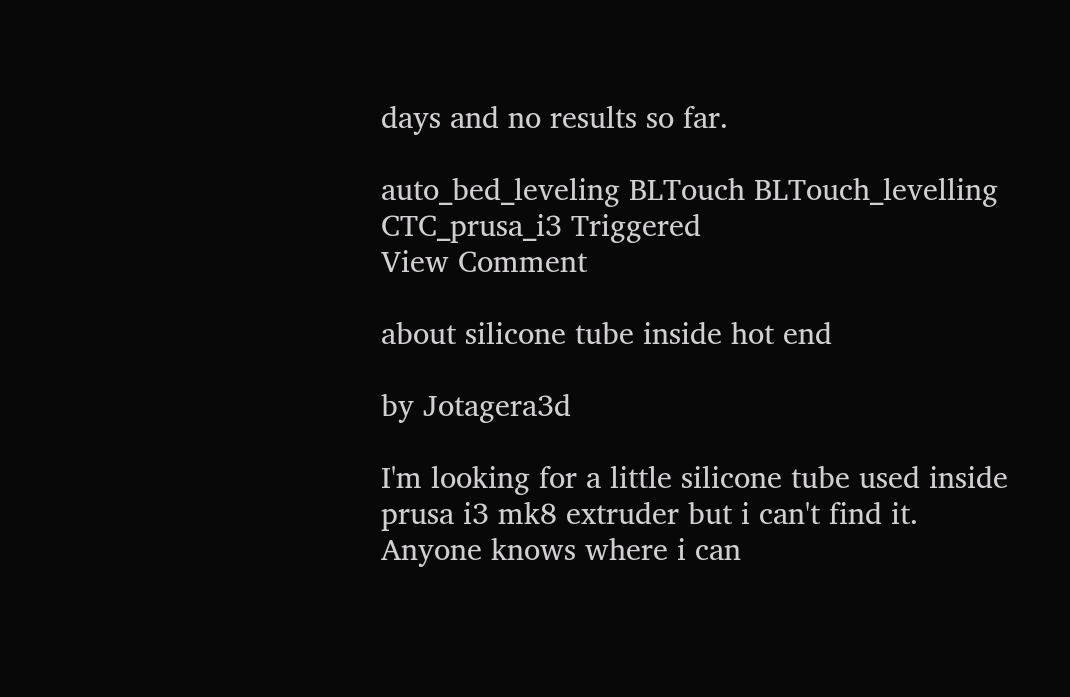days and no results so far.

auto_bed_leveling BLTouch BLTouch_levelling CTC_prusa_i3 Triggered
View Comment

about silicone tube inside hot end

by Jotagera3d

I'm looking for a little silicone tube used inside prusa i3 mk8 extruder but i can't find it.
Anyone knows where i can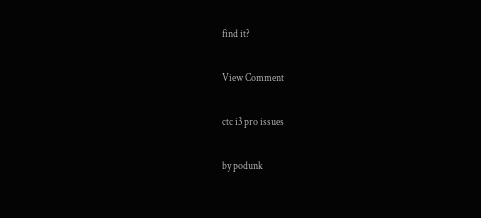find it?

View Comment

ctc i3 pro issues

by podunk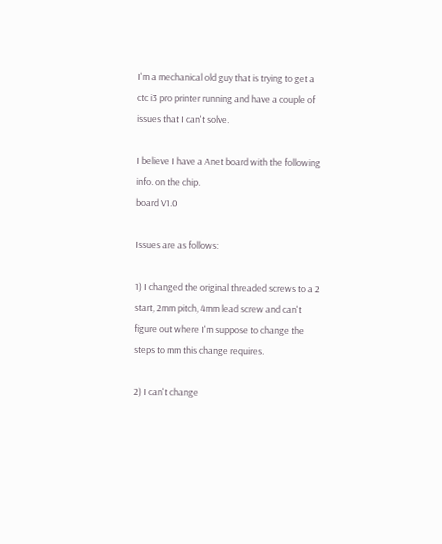I'm a mechanical old guy that is trying to get a ctc i3 pro printer running and have a couple of issues that I can't solve.

I believe I have a Anet board with the following info. on the chip.
board V1.0

Issues are as follows:

1) I changed the original threaded screws to a 2 start, 2mm pitch, 4mm lead screw and can't figure out where I'm suppose to change the steps to mm this change requires.

2) I can't change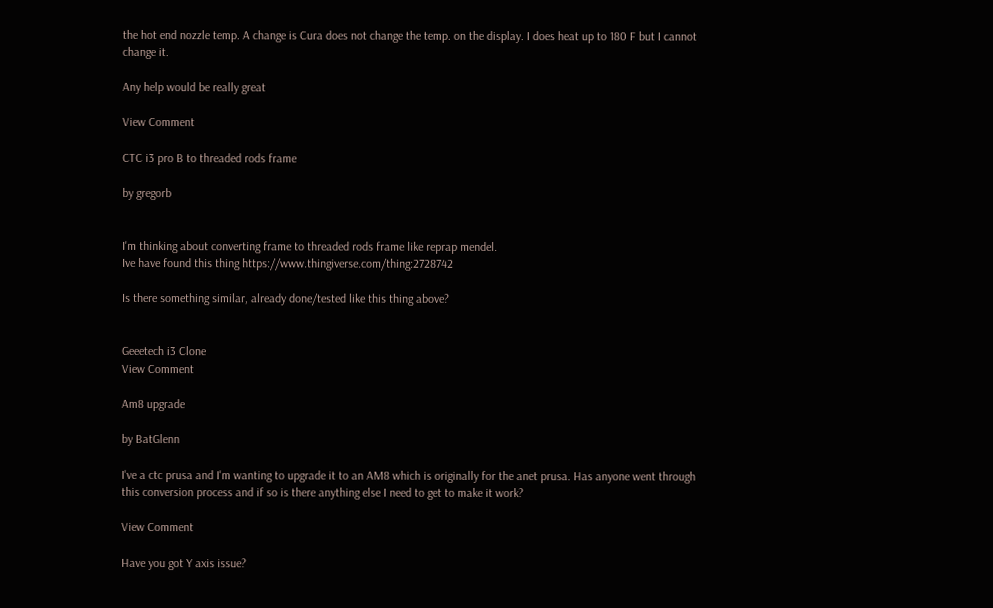the hot end nozzle temp. A change is Cura does not change the temp. on the display. I does heat up to 180 F but I cannot change it.

Any help would be really great

View Comment

CTC i3 pro B to threaded rods frame

by gregorb


I'm thinking about converting frame to threaded rods frame like reprap mendel.
Ive have found this thing https://www.thingiverse.com/thing:2728742

Is there something similar, already done/tested like this thing above?


Geeetech i3 Clone
View Comment

Am8 upgrade

by BatGlenn

I've a ctc prusa and I'm wanting to upgrade it to an AM8 which is originally for the anet prusa. Has anyone went through this conversion process and if so is there anything else I need to get to make it work?

View Comment

Have you got Y axis issue?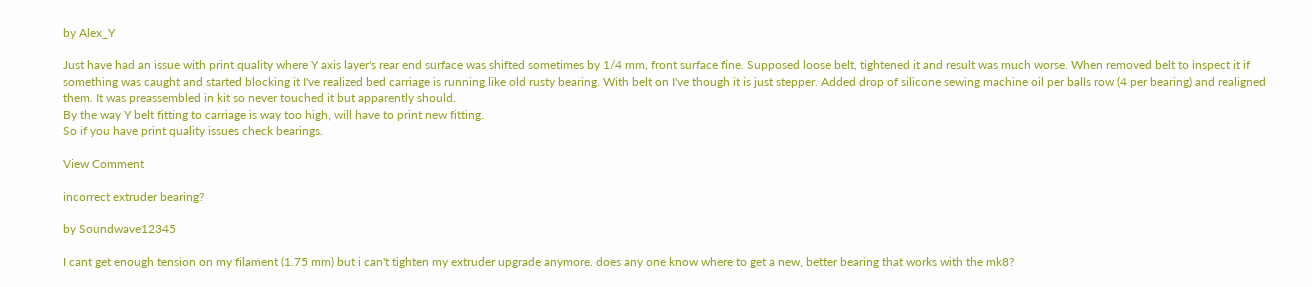by Alex_Y

Just have had an issue with print quality where Y axis layer's rear end surface was shifted sometimes by 1/4 mm, front surface fine. Supposed loose belt, tightened it and result was much worse. When removed belt to inspect it if something was caught and started blocking it I've realized bed carriage is running like old rusty bearing. With belt on I've though it is just stepper. Added drop of silicone sewing machine oil per balls row (4 per bearing) and realigned them. It was preassembled in kit so never touched it but apparently should.
By the way Y belt fitting to carriage is way too high, will have to print new fitting.
So if you have print quality issues check bearings.

View Comment

incorrect extruder bearing?

by Soundwave12345

I cant get enough tension on my filament (1.75 mm) but i can't tighten my extruder upgrade anymore. does any one know where to get a new, better bearing that works with the mk8?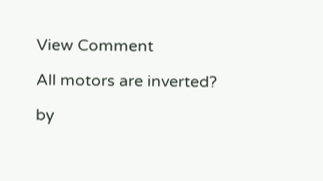View Comment

All motors are inverted?

by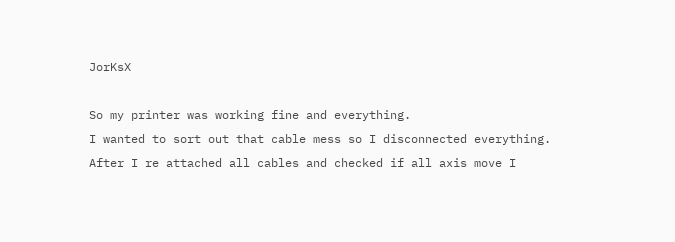JorKsX

So my printer was working fine and everything.
I wanted to sort out that cable mess so I disconnected everything.
After I re attached all cables and checked if all axis move I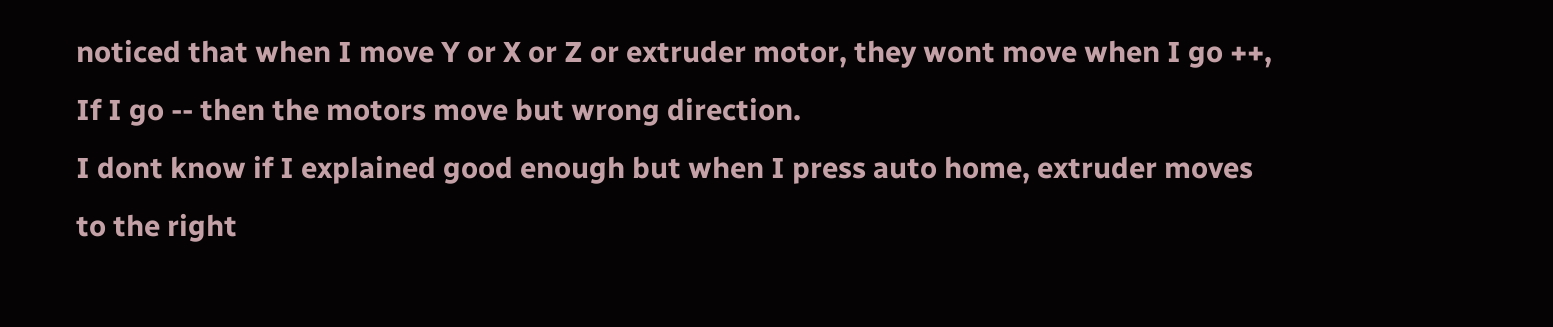noticed that when I move Y or X or Z or extruder motor, they wont move when I go ++, If I go -- then the motors move but wrong direction.
I dont know if I explained good enough but when I press auto home, extruder moves to the right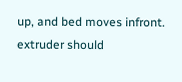up, and bed moves infront.
extruder should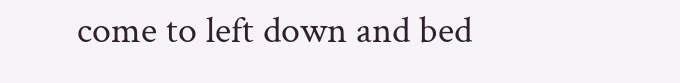come to left down and bed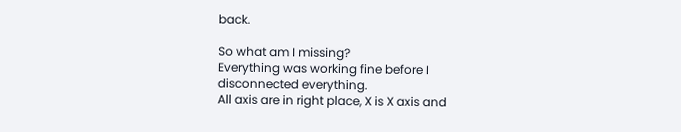back.

So what am I missing?
Everything was working fine before I disconnected everything.
All axis are in right place, X is X axis and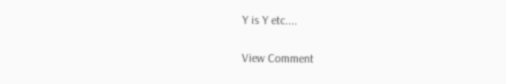Y is Y etc....

View Comment